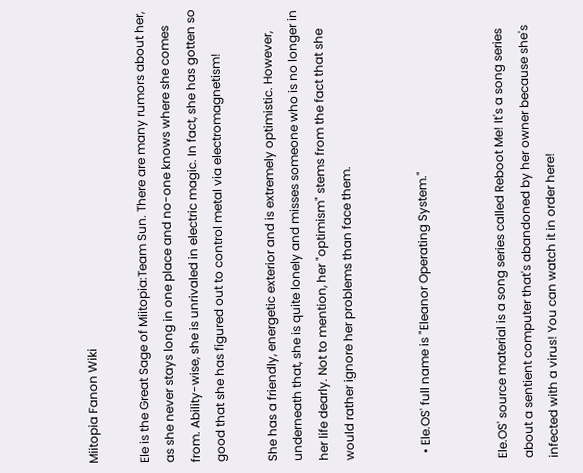Miitopia Fanon Wiki

Ele is the Great Sage of Miitopia:Team Sun. There are many rumors about her, as she never stays long in one place and no-one knows where she comes from. Ability-wise, she is unrivaled in electric magic. In fact, she has gotten so good that she has figured out to control metal via electromagnetism!

She has a friendly, energetic exterior and is extremely optimistic. However, underneath that, she is quite lonely and misses someone who is no longer in her life dearly. Not to mention, her "optimism" stems from the fact that she would rather ignore her problems than face them.


  • Ele.OS' full name is "Eleanor Operating System."


Ele.OS' source material is a song series called Reboot Me! It's a song series about a sentient computer that's abandoned by her owner because she's infected with a virus! You can watch it in order here!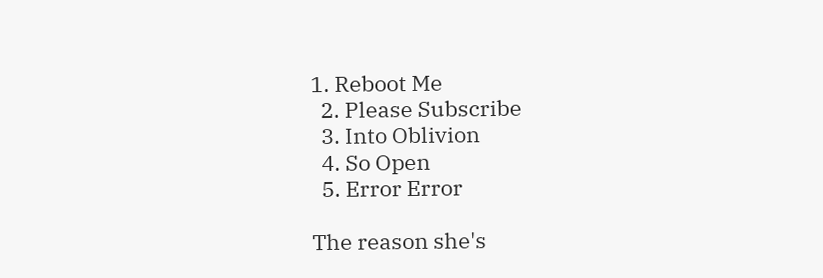1. Reboot Me
  2. Please Subscribe
  3. Into Oblivion
  4. So Open
  5. Error Error

The reason she's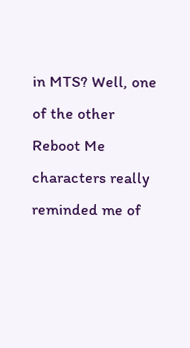in MTS? Well, one of the other Reboot Me characters really reminded me of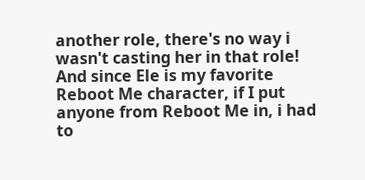another role, there's no way i wasn't casting her in that role! And since Ele is my favorite Reboot Me character, if I put anyone from Reboot Me in, i had to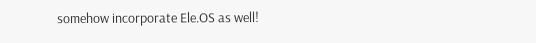somehow incorporate Ele.OS as well!